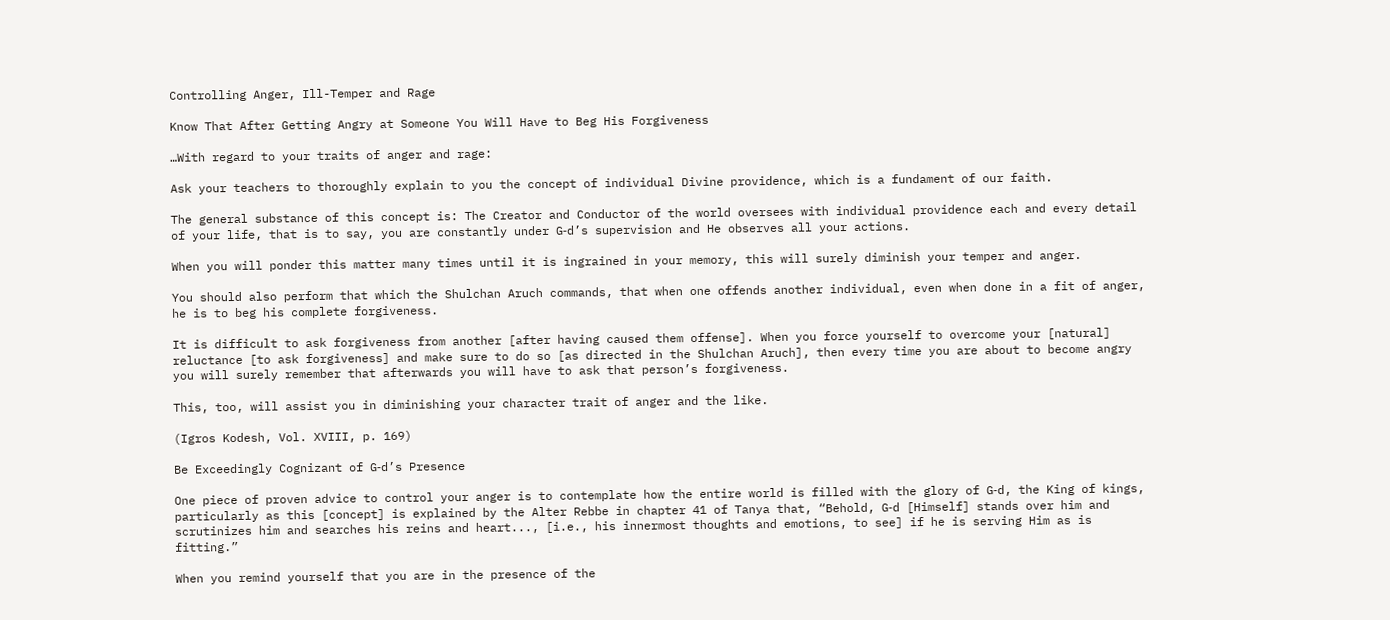Controlling Anger, Ill-Temper and Rage

Know That After Getting Angry at Someone You Will Have to Beg His Forgiveness

…With regard to your traits of anger and rage:

Ask your teachers to thoroughly explain to you the concept of individual Divine providence, which is a fundament of our faith.

The general substance of this concept is: The Creator and Conductor of the world oversees with individual providence each and every detail of your life, that is to say, you are constantly under G‑d’s supervision and He observes all your actions.

When you will ponder this matter many times until it is ingrained in your memory, this will surely diminish your temper and anger.

You should also perform that which the Shulchan Aruch commands, that when one offends another individual, even when done in a fit of anger, he is to beg his complete forgiveness.

It is difficult to ask forgiveness from another [after having caused them offense]. When you force yourself to overcome your [natural] reluctance [to ask forgiveness] and make sure to do so [as directed in the Shulchan Aruch], then every time you are about to become angry you will surely remember that afterwards you will have to ask that person’s forgiveness.

This, too, will assist you in diminishing your character trait of anger and the like.

(Igros Kodesh, Vol. XVIII, p. 169)

Be Exceedingly Cognizant of G‑d’s Presence

One piece of proven advice to control your anger is to contemplate how the entire world is filled with the glory of G‑d, the King of kings, particularly as this [concept] is explained by the Alter Rebbe in chapter 41 of Tanya that, “Behold, G‑d [Himself] stands over him and scrutinizes him and searches his reins and heart..., [i.e., his innermost thoughts and emotions, to see] if he is serving Him as is fitting.”

When you remind yourself that you are in the presence of the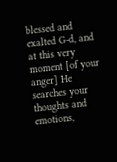blessed and exalted G‑d, and at this very moment [of your anger] He searches your thoughts and emotions,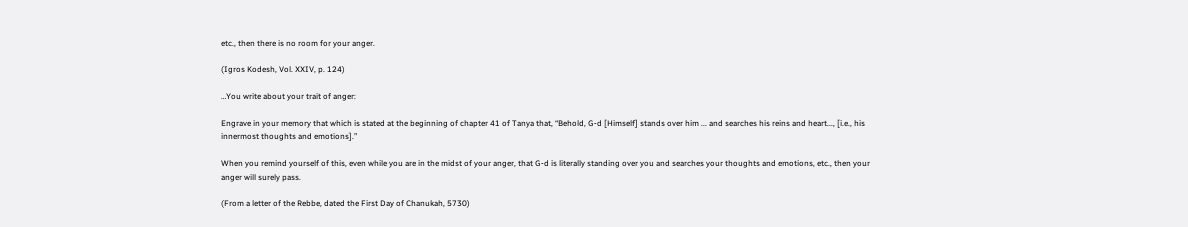etc., then there is no room for your anger.

(Igros Kodesh, Vol. XXIV, p. 124)

…You write about your trait of anger:

Engrave in your memory that which is stated at the beginning of chapter 41 of Tanya that, “Behold, G‑d [Himself] stands over him ... and searches his reins and heart..., [i.e., his innermost thoughts and emotions].”

When you remind yourself of this, even while you are in the midst of your anger, that G‑d is literally standing over you and searches your thoughts and emotions, etc., then your anger will surely pass.

(From a letter of the Rebbe, dated the First Day of Chanukah, 5730)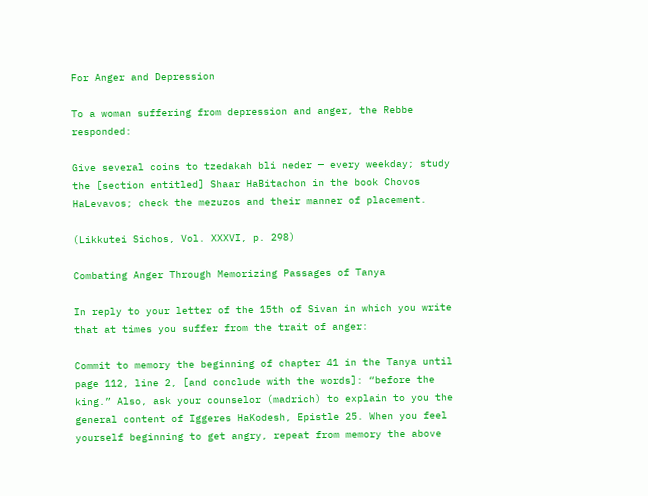For Anger and Depression

To a woman suffering from depression and anger, the Rebbe responded:

Give several coins to tzedakah bli neder — every weekday; study the [section entitled] Shaar HaBitachon in the book Chovos HaLevavos; check the mezuzos and their manner of placement.

(Likkutei Sichos, Vol. XXXVI, p. 298)

Combating Anger Through Memorizing Passages of Tanya

In reply to your letter of the 15th of Sivan in which you write that at times you suffer from the trait of anger:

Commit to memory the beginning of chapter 41 in the Tanya until page 112, line 2, [and conclude with the words]: “before the king.” Also, ask your counselor (madrich) to explain to you the general content of Iggeres HaKodesh, Epistle 25. When you feel yourself beginning to get angry, repeat from memory the above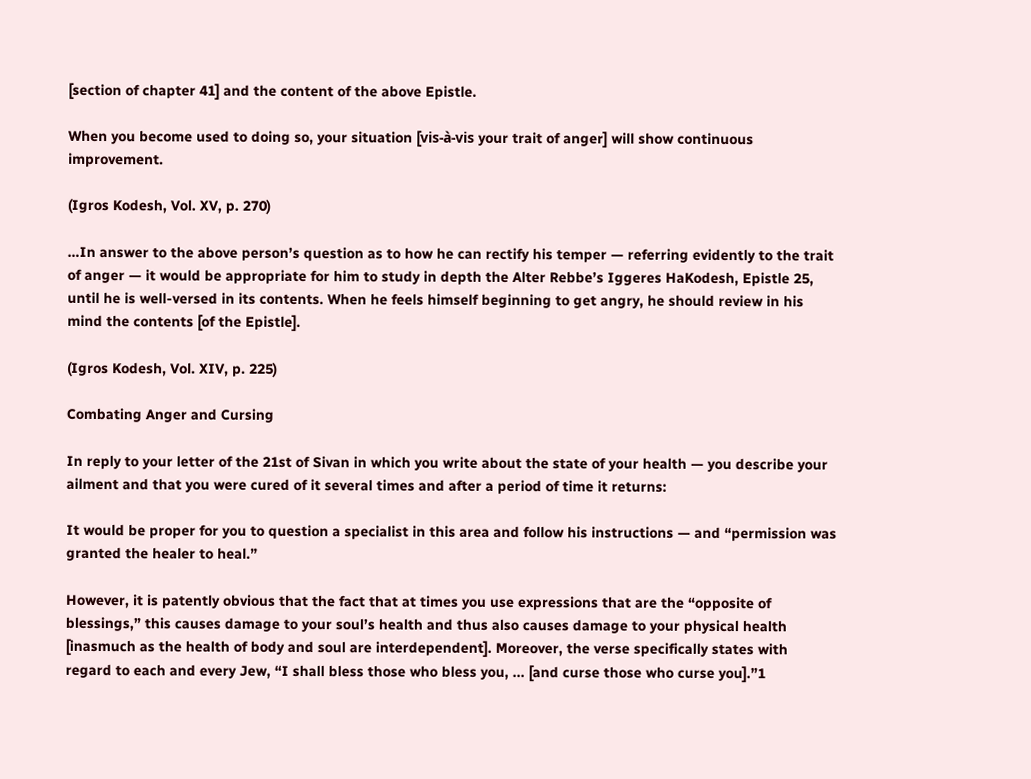[section of chapter 41] and the content of the above Epistle.

When you become used to doing so, your situation [vis-à-vis your trait of anger] will show continuous improvement.

(Igros Kodesh, Vol. XV, p. 270)

…In answer to the above person’s question as to how he can rectify his temper — referring evidently to the trait of anger — it would be appropriate for him to study in depth the Alter Rebbe’s Iggeres HaKodesh, Epistle 25, until he is well-versed in its contents. When he feels himself beginning to get angry, he should review in his mind the contents [of the Epistle].

(Igros Kodesh, Vol. XIV, p. 225)

Combating Anger and Cursing

In reply to your letter of the 21st of Sivan in which you write about the state of your health — you describe your ailment and that you were cured of it several times and after a period of time it returns:

It would be proper for you to question a specialist in this area and follow his instructions — and “permission was granted the healer to heal.”

However, it is patently obvious that the fact that at times you use expressions that are the “opposite of blessings,” this causes damage to your soul’s health and thus also causes damage to your physical health [inasmuch as the health of body and soul are interdependent]. Moreover, the verse specifically states with regard to each and every Jew, “I shall bless those who bless you, ... [and curse those who curse you].”1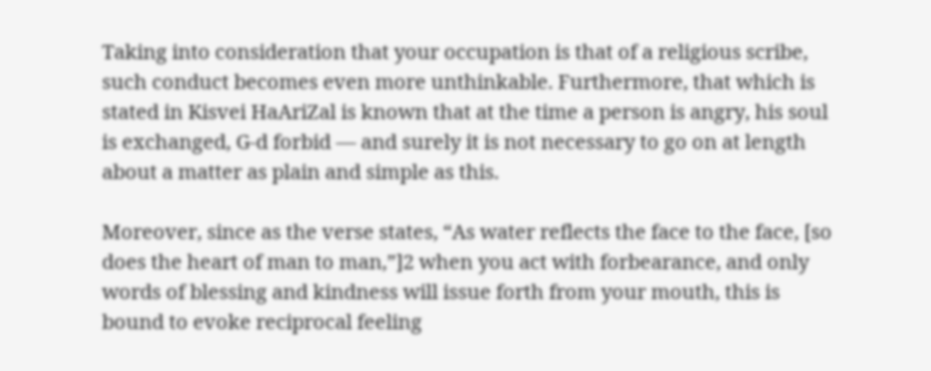Taking into consideration that your occupation is that of a religious scribe, such conduct becomes even more unthinkable. Furthermore, that which is stated in Kisvei HaAriZal is known that at the time a person is angry, his soul is exchanged, G‑d forbid — and surely it is not necessary to go on at length about a matter as plain and simple as this.

Moreover, since as the verse states, “As water reflects the face to the face, [so does the heart of man to man,”]2 when you act with forbearance, and only words of blessing and kindness will issue forth from your mouth, this is bound to evoke reciprocal feeling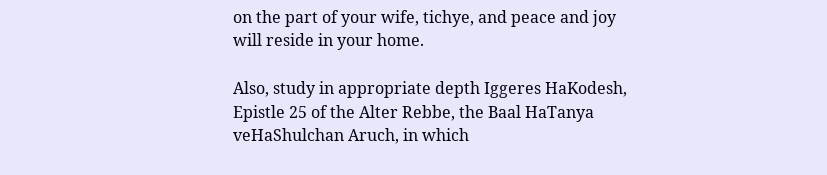on the part of your wife, tichye, and peace and joy will reside in your home.

Also, study in appropriate depth Iggeres HaKodesh, Epistle 25 of the Alter Rebbe, the Baal HaTanya veHaShulchan Aruch, in which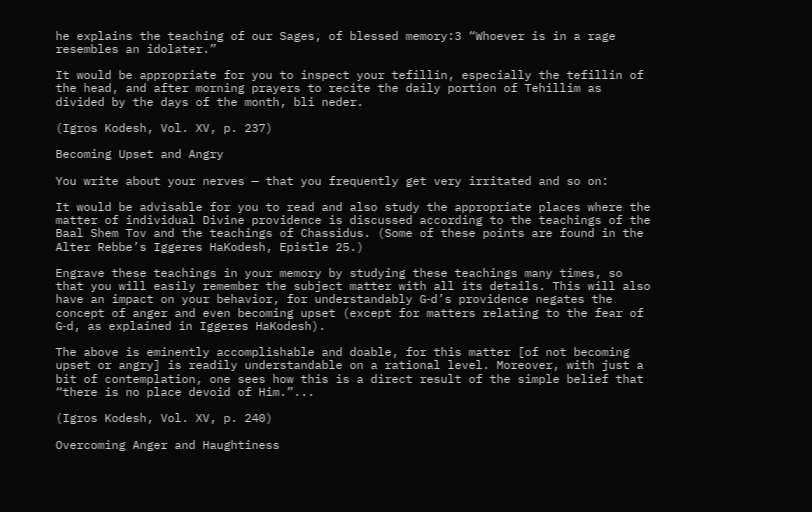he explains the teaching of our Sages, of blessed memory:3 “Whoever is in a rage resembles an idolater.”

It would be appropriate for you to inspect your tefillin, especially the tefillin of the head, and after morning prayers to recite the daily portion of Tehillim as divided by the days of the month, bli neder.

(Igros Kodesh, Vol. XV, p. 237)

Becoming Upset and Angry

You write about your nerves — that you frequently get very irritated and so on:

It would be advisable for you to read and also study the appropriate places where the matter of individual Divine providence is discussed according to the teachings of the Baal Shem Tov and the teachings of Chassidus. (Some of these points are found in the Alter Rebbe’s Iggeres HaKodesh, Epistle 25.)

Engrave these teachings in your memory by studying these teachings many times, so that you will easily remember the subject matter with all its details. This will also have an impact on your behavior, for understandably G‑d’s providence negates the concept of anger and even becoming upset (except for matters relating to the fear of G‑d, as explained in Iggeres HaKodesh).

The above is eminently accomplishable and doable, for this matter [of not becoming upset or angry] is readily understandable on a rational level. Moreover, with just a bit of contemplation, one sees how this is a direct result of the simple belief that “there is no place devoid of Him.”...

(Igros Kodesh, Vol. XV, p. 240)

Overcoming Anger and Haughtiness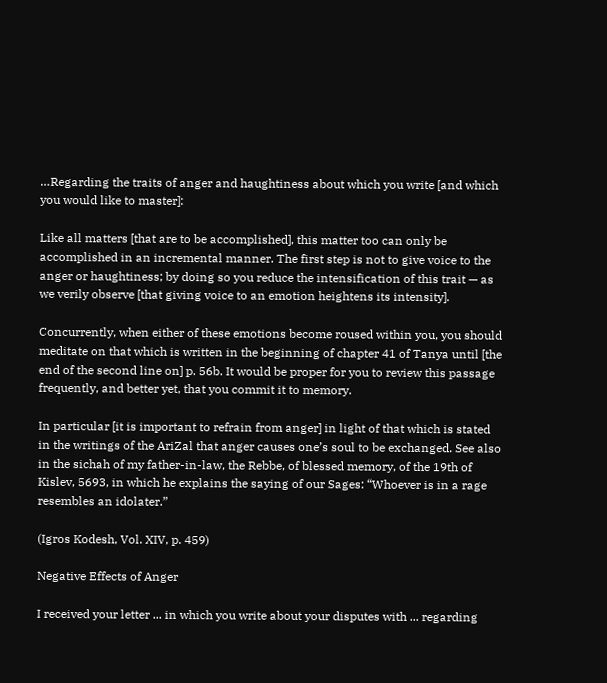…Regarding the traits of anger and haughtiness about which you write [and which you would like to master]:

Like all matters [that are to be accomplished], this matter too can only be accomplished in an incremental manner. The first step is not to give voice to the anger or haughtiness; by doing so you reduce the intensification of this trait — as we verily observe [that giving voice to an emotion heightens its intensity].

Concurrently, when either of these emotions become roused within you, you should meditate on that which is written in the beginning of chapter 41 of Tanya until [the end of the second line on] p. 56b. It would be proper for you to review this passage frequently, and better yet, that you commit it to memory.

In particular [it is important to refrain from anger] in light of that which is stated in the writings of the AriZal that anger causes one’s soul to be exchanged. See also in the sichah of my father-in-law, the Rebbe, of blessed memory, of the 19th of Kislev, 5693, in which he explains the saying of our Sages: “Whoever is in a rage resembles an idolater.”

(Igros Kodesh, Vol. XIV, p. 459)

Negative Effects of Anger

I received your letter ... in which you write about your disputes with ... regarding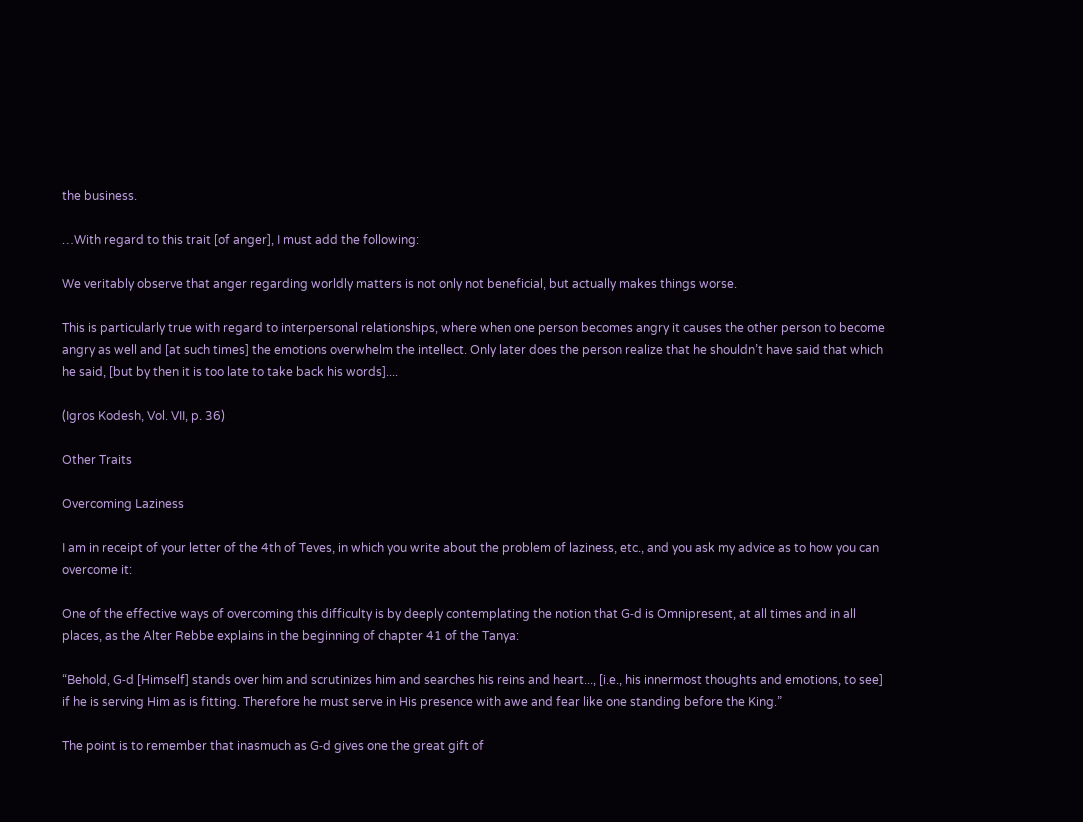the business.

…With regard to this trait [of anger], I must add the following:

We veritably observe that anger regarding worldly matters is not only not beneficial, but actually makes things worse.

This is particularly true with regard to interpersonal relationships, where when one person becomes angry it causes the other person to become angry as well and [at such times] the emotions overwhelm the intellect. Only later does the person realize that he shouldn’t have said that which he said, [but by then it is too late to take back his words]....

(Igros Kodesh, Vol. VII, p. 36)

Other Traits

Overcoming Laziness

I am in receipt of your letter of the 4th of Teves, in which you write about the problem of laziness, etc., and you ask my advice as to how you can overcome it:

One of the effective ways of overcoming this difficulty is by deeply contemplating the notion that G‑d is Omnipresent, at all times and in all places, as the Alter Rebbe explains in the beginning of chapter 41 of the Tanya:

“Behold, G‑d [Himself] stands over him and scrutinizes him and searches his reins and heart..., [i.e., his innermost thoughts and emotions, to see] if he is serving Him as is fitting. Therefore he must serve in His presence with awe and fear like one standing before the King.”

The point is to remember that inasmuch as G‑d gives one the great gift of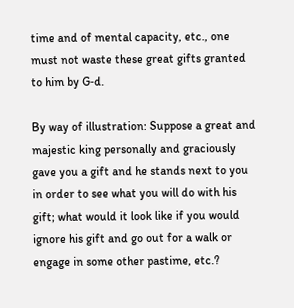time and of mental capacity, etc., one must not waste these great gifts granted to him by G‑d.

By way of illustration: Suppose a great and majestic king personally and graciously gave you a gift and he stands next to you in order to see what you will do with his gift; what would it look like if you would ignore his gift and go out for a walk or engage in some other pastime, etc.?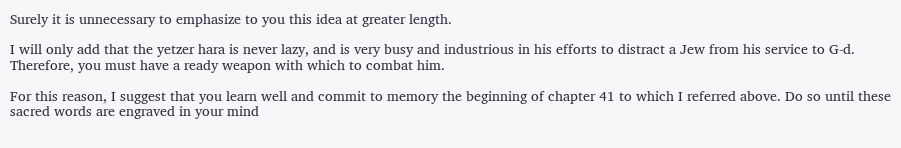Surely it is unnecessary to emphasize to you this idea at greater length.

I will only add that the yetzer hara is never lazy, and is very busy and industrious in his efforts to distract a Jew from his service to G‑d. Therefore, you must have a ready weapon with which to combat him.

For this reason, I suggest that you learn well and commit to memory the beginning of chapter 41 to which I referred above. Do so until these sacred words are engraved in your mind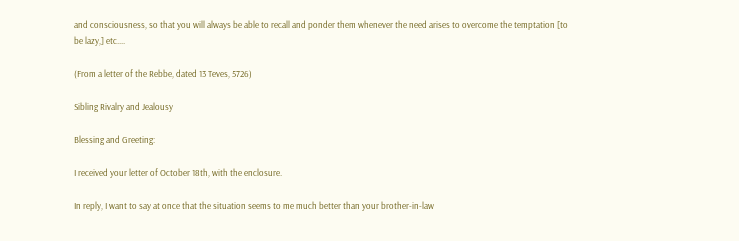and consciousness, so that you will always be able to recall and ponder them whenever the need arises to overcome the temptation [to be lazy,] etc....

(From a letter of the Rebbe, dated 13 Teves, 5726)

Sibling Rivalry and Jealousy

Blessing and Greeting:

I received your letter of October 18th, with the enclosure.

In reply, I want to say at once that the situation seems to me much better than your brother-in-law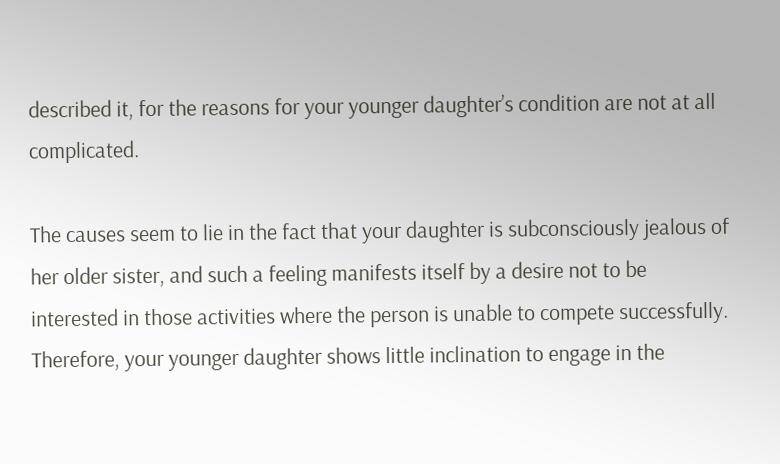described it, for the reasons for your younger daughter’s condition are not at all complicated.

The causes seem to lie in the fact that your daughter is subconsciously jealous of her older sister, and such a feeling manifests itself by a desire not to be interested in those activities where the person is unable to compete successfully. Therefore, your younger daughter shows little inclination to engage in the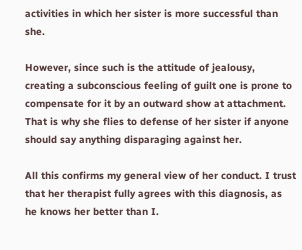activities in which her sister is more successful than she.

However, since such is the attitude of jealousy, creating a subconscious feeling of guilt one is prone to compensate for it by an outward show at attachment. That is why she flies to defense of her sister if anyone should say anything disparaging against her.

All this confirms my general view of her conduct. I trust that her therapist fully agrees with this diagnosis, as he knows her better than I.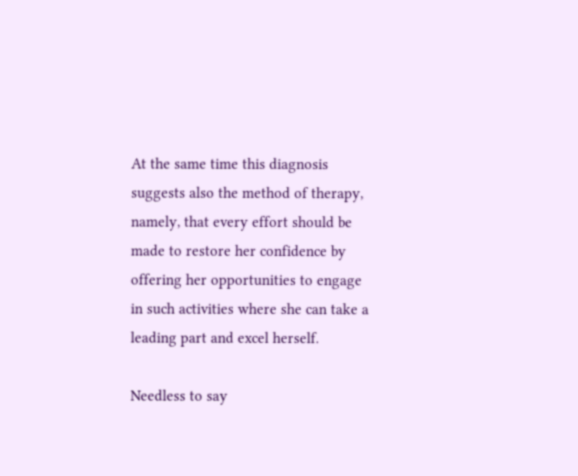At the same time this diagnosis suggests also the method of therapy, namely, that every effort should be made to restore her confidence by offering her opportunities to engage in such activities where she can take a leading part and excel herself.

Needless to say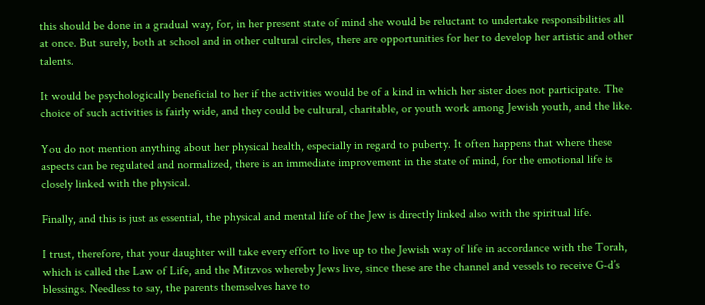this should be done in a gradual way, for, in her present state of mind she would be reluctant to undertake responsibilities all at once. But surely, both at school and in other cultural circles, there are opportunities for her to develop her artistic and other talents.

It would be psychologically beneficial to her if the activities would be of a kind in which her sister does not participate. The choice of such activities is fairly wide, and they could be cultural, charitable, or youth work among Jewish youth, and the like.

You do not mention anything about her physical health, especially in regard to puberty. It often happens that where these aspects can be regulated and normalized, there is an immediate improvement in the state of mind, for the emotional life is closely linked with the physical.

Finally, and this is just as essential, the physical and mental life of the Jew is directly linked also with the spiritual life.

I trust, therefore, that your daughter will take every effort to live up to the Jewish way of life in accordance with the Torah, which is called the Law of Life, and the Mitzvos whereby Jews live, since these are the channel and vessels to receive G‑d’s blessings. Needless to say, the parents themselves have to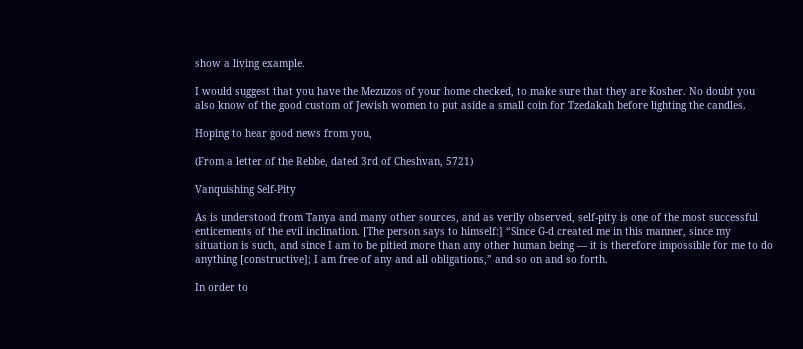show a living example.

I would suggest that you have the Mezuzos of your home checked, to make sure that they are Kosher. No doubt you also know of the good custom of Jewish women to put aside a small coin for Tzedakah before lighting the candles.

Hoping to hear good news from you,

(From a letter of the Rebbe, dated 3rd of Cheshvan, 5721)

Vanquishing Self-Pity

As is understood from Tanya and many other sources, and as verily observed, self-pity is one of the most successful enticements of the evil inclination. [The person says to himself:] “Since G‑d created me in this manner, since my situation is such, and since I am to be pitied more than any other human being — it is therefore impossible for me to do anything [constructive]; I am free of any and all obligations,” and so on and so forth.

In order to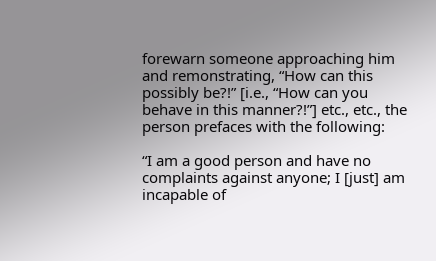forewarn someone approaching him and remonstrating, “How can this possibly be?!” [i.e., “How can you behave in this manner?!”] etc., etc., the person prefaces with the following:

“I am a good person and have no complaints against anyone; I [just] am incapable of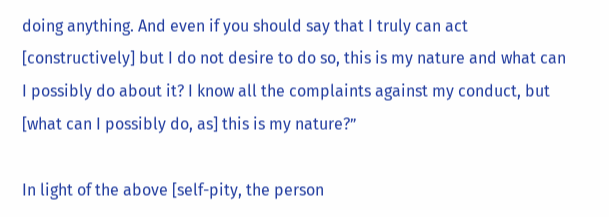doing anything. And even if you should say that I truly can act [constructively] but I do not desire to do so, this is my nature and what can I possibly do about it? I know all the complaints against my conduct, but [what can I possibly do, as] this is my nature?”

In light of the above [self-pity, the person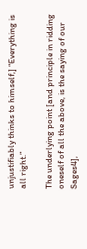unjustifiably thinks to himself,] “Everything is all right.”

The underlying point [and principle in ridding oneself of all the above, is the saying of our Sages4],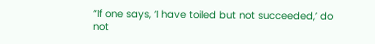“If one says, ‘I have toiled but not succeeded,’ do not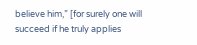believe him,” [for surely one will succeed if he truly applies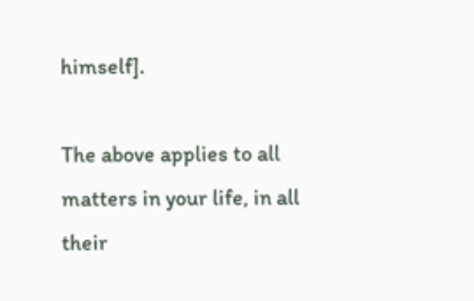himself].

The above applies to all matters in your life, in all their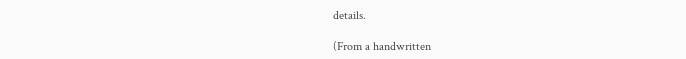details.

(From a handwritten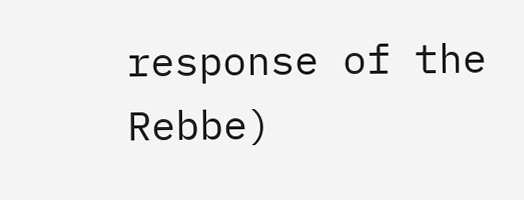response of the Rebbe)